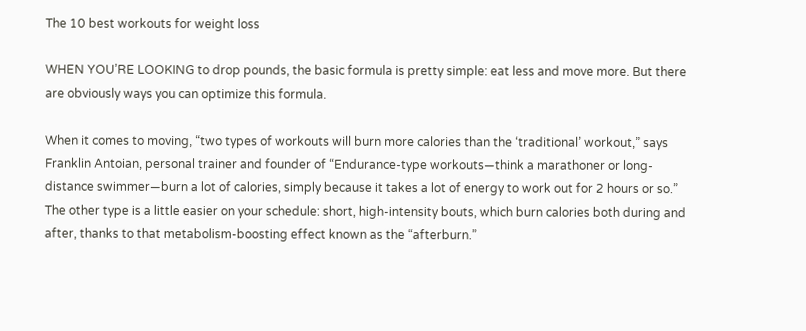The 10 best workouts for weight loss

WHEN YOU’RE LOOKING to drop pounds, the basic formula is pretty simple: eat less and move more. But there are obviously ways you can optimize this formula.

When it comes to moving, “two types of workouts will burn more calories than the ‘traditional’ workout,” says Franklin Antoian, personal trainer and founder of “Endurance-type workouts—think a marathoner or long-distance swimmer—burn a lot of calories, simply because it takes a lot of energy to work out for 2 hours or so.” The other type is a little easier on your schedule: short, high-intensity bouts, which burn calories both during and after, thanks to that metabolism-boosting effect known as the “afterburn.”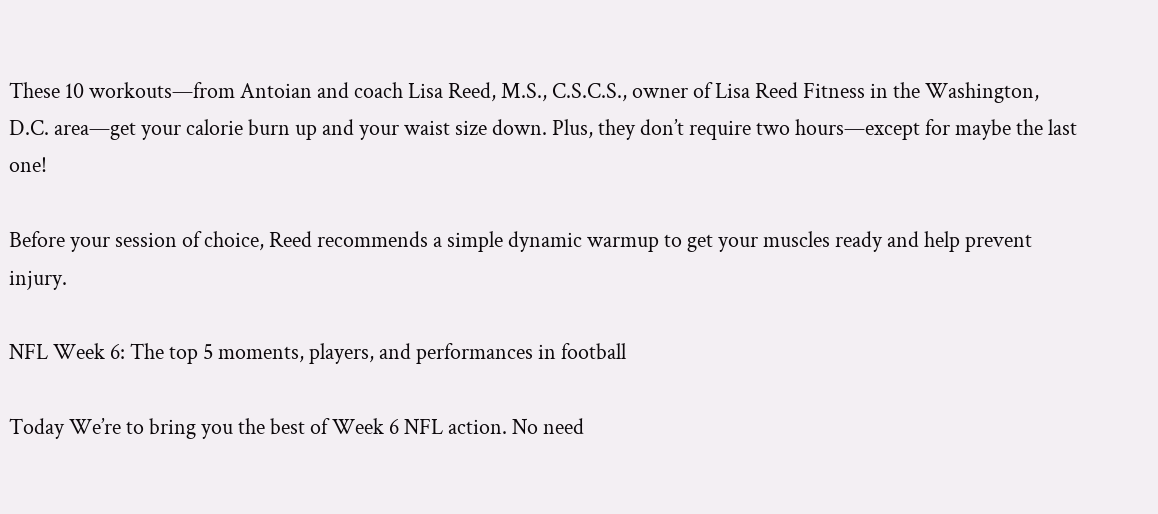These 10 workouts—from Antoian and coach Lisa Reed, M.S., C.S.C.S., owner of Lisa Reed Fitness in the Washington, D.C. area—get your calorie burn up and your waist size down. Plus, they don’t require two hours—except for maybe the last one!

Before your session of choice, Reed recommends a simple dynamic warmup to get your muscles ready and help prevent injury.

NFL Week 6: The top 5 moments, players, and performances in football

Today We’re to bring you the best of Week 6 NFL action. No need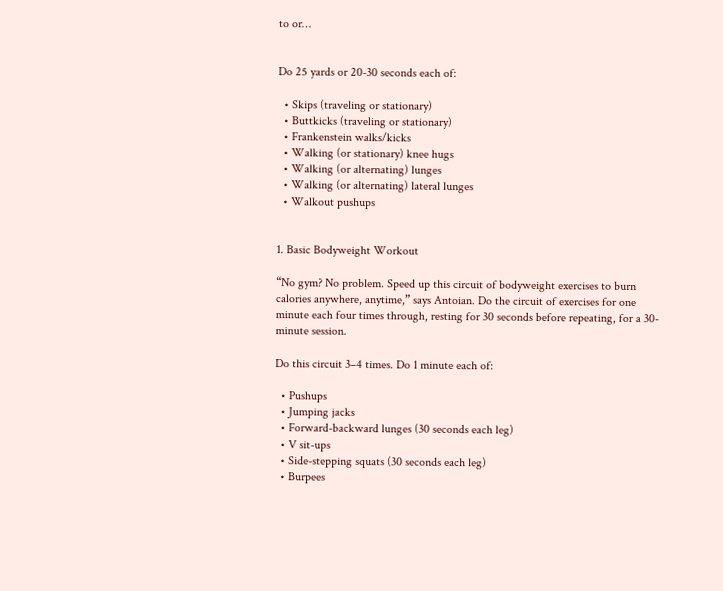to or…


Do 25 yards or 20-30 seconds each of:

  • Skips (traveling or stationary)
  • Buttkicks (traveling or stationary)
  • Frankenstein walks/kicks
  • Walking (or stationary) knee hugs
  • Walking (or alternating) lunges
  • Walking (or alternating) lateral lunges
  • Walkout pushups


1. Basic Bodyweight Workout

“No gym? No problem. Speed up this circuit of bodyweight exercises to burn calories anywhere, anytime,” says Antoian. Do the circuit of exercises for one minute each four times through, resting for 30 seconds before repeating, for a 30-minute session.

Do this circuit 3–4 times. Do 1 minute each of:

  • Pushups
  • Jumping jacks
  • Forward-backward lunges (30 seconds each leg)
  • V sit-ups
  • Side-stepping squats (30 seconds each leg)
  • Burpees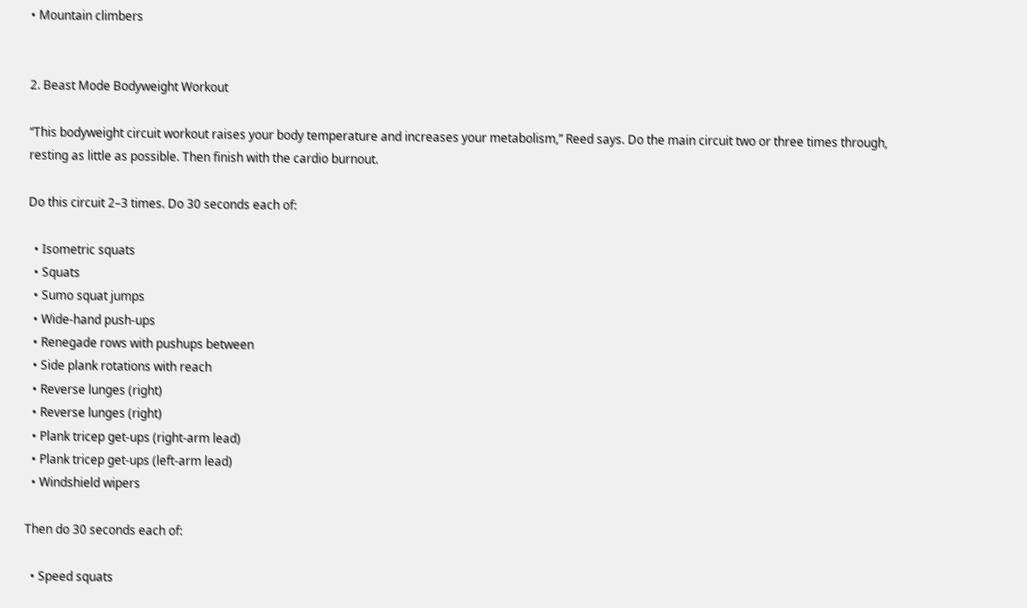• Mountain climbers


2. Beast Mode Bodyweight Workout

“This bodyweight circuit workout raises your body temperature and increases your metabolism,” Reed says. Do the main circuit two or three times through, resting as little as possible. Then finish with the cardio burnout.

Do this circuit 2–3 times. Do 30 seconds each of:

  • Isometric squats
  • Squats
  • Sumo squat jumps
  • Wide-hand push-ups
  • Renegade rows with pushups between
  • Side plank rotations with reach
  • Reverse lunges (right)
  • Reverse lunges (right)
  • Plank tricep get-ups (right-arm lead)
  • Plank tricep get-ups (left-arm lead)
  • Windshield wipers

Then do 30 seconds each of:

  • Speed squats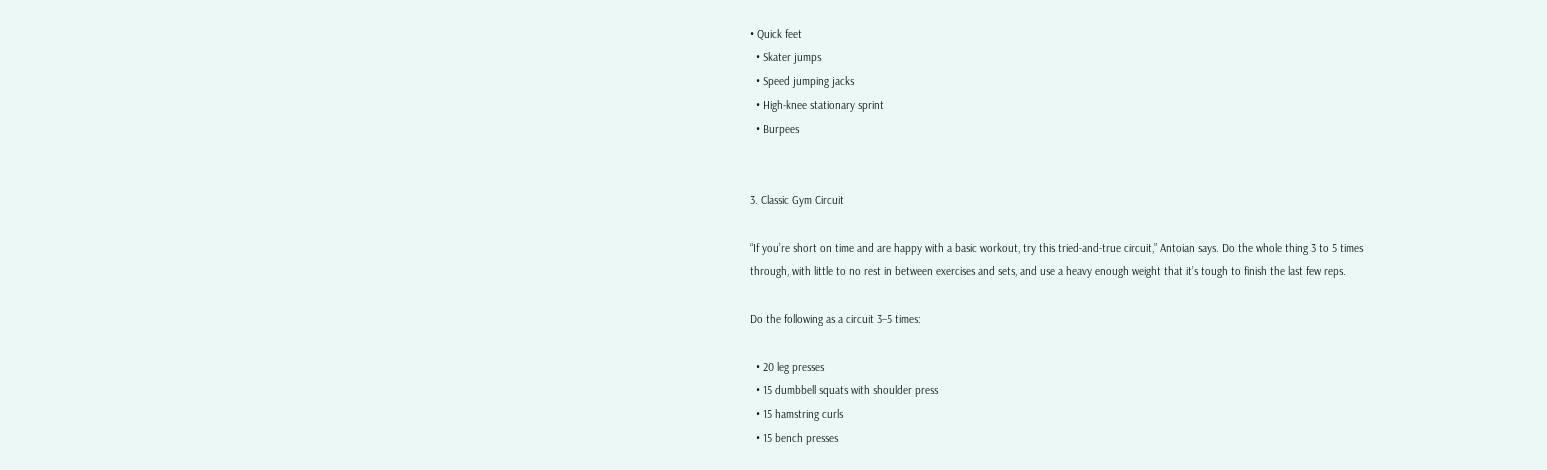• Quick feet
  • Skater jumps
  • Speed jumping jacks
  • High-knee stationary sprint
  • Burpees


3. Classic Gym Circuit

“If you’re short on time and are happy with a basic workout, try this tried-and-true circuit,” Antoian says. Do the whole thing 3 to 5 times through, with little to no rest in between exercises and sets, and use a heavy enough weight that it’s tough to finish the last few reps.

Do the following as a circuit 3–5 times:

  • 20 leg presses
  • 15 dumbbell squats with shoulder press
  • 15 hamstring curls
  • 15 bench presses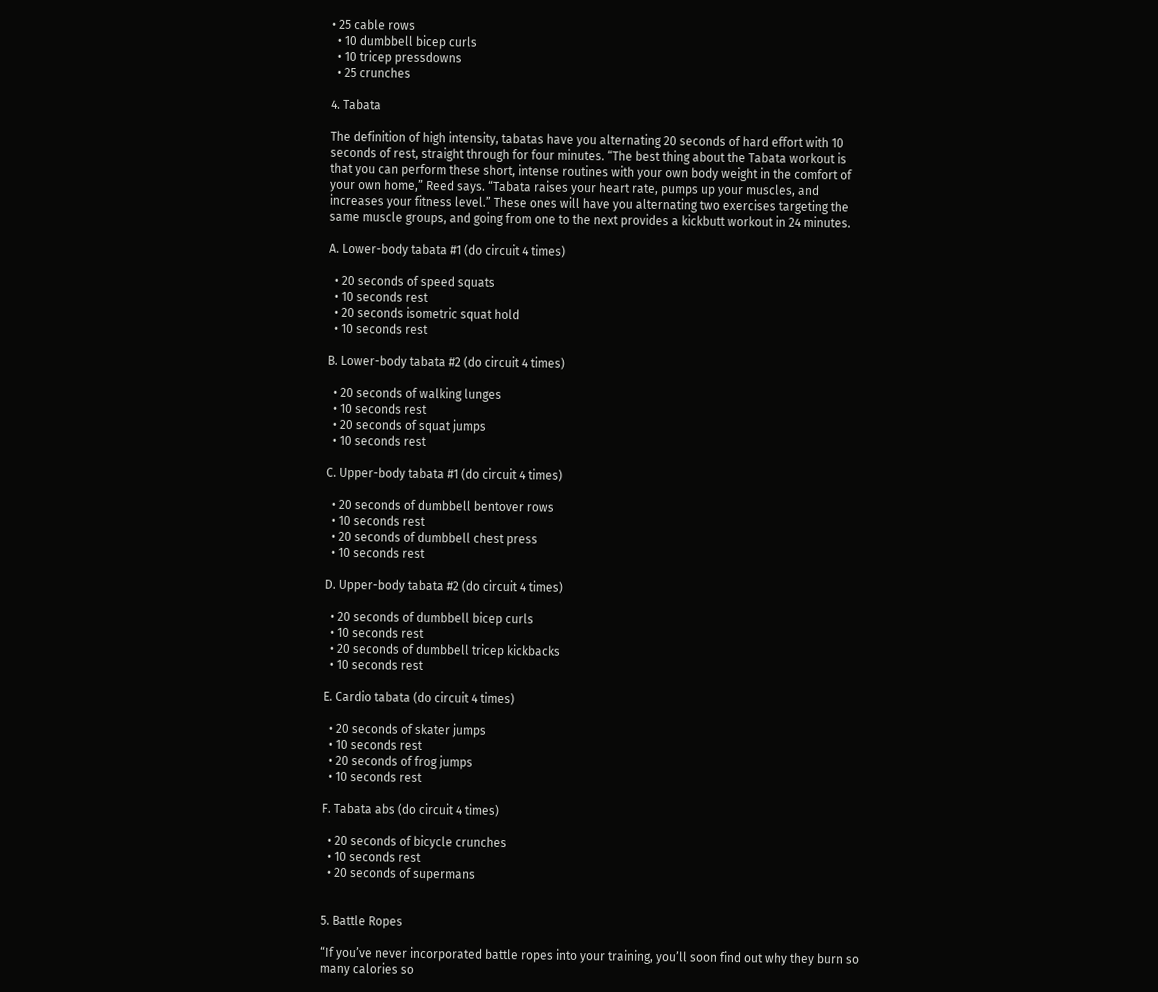• 25 cable rows
  • 10 dumbbell bicep curls
  • 10 tricep pressdowns
  • 25 crunches

4. Tabata

The definition of high intensity, tabatas have you alternating 20 seconds of hard effort with 10 seconds of rest, straight through for four minutes. “The best thing about the Tabata workout is that you can perform these short, intense routines with your own body weight in the comfort of your own home,” Reed says. “Tabata raises your heart rate, pumps up your muscles, and increases your fitness level.” These ones will have you alternating two exercises targeting the same muscle groups, and going from one to the next provides a kickbutt workout in 24 minutes.

A. Lower-body tabata #1 (do circuit 4 times)

  • 20 seconds of speed squats
  • 10 seconds rest
  • 20 seconds isometric squat hold
  • 10 seconds rest

B. Lower-body tabata #2 (do circuit 4 times)

  • 20 seconds of walking lunges
  • 10 seconds rest
  • 20 seconds of squat jumps
  • 10 seconds rest

C. Upper-body tabata #1 (do circuit 4 times)

  • 20 seconds of dumbbell bentover rows
  • 10 seconds rest
  • 20 seconds of dumbbell chest press
  • 10 seconds rest

D. Upper-body tabata #2 (do circuit 4 times)

  • 20 seconds of dumbbell bicep curls
  • 10 seconds rest
  • 20 seconds of dumbbell tricep kickbacks
  • 10 seconds rest

E. Cardio tabata (do circuit 4 times)

  • 20 seconds of skater jumps
  • 10 seconds rest
  • 20 seconds of frog jumps
  • 10 seconds rest

F. Tabata abs (do circuit 4 times)

  • 20 seconds of bicycle crunches
  • 10 seconds rest
  • 20 seconds of supermans


5. Battle Ropes

“If you’ve never incorporated battle ropes into your training, you’ll soon find out why they burn so many calories so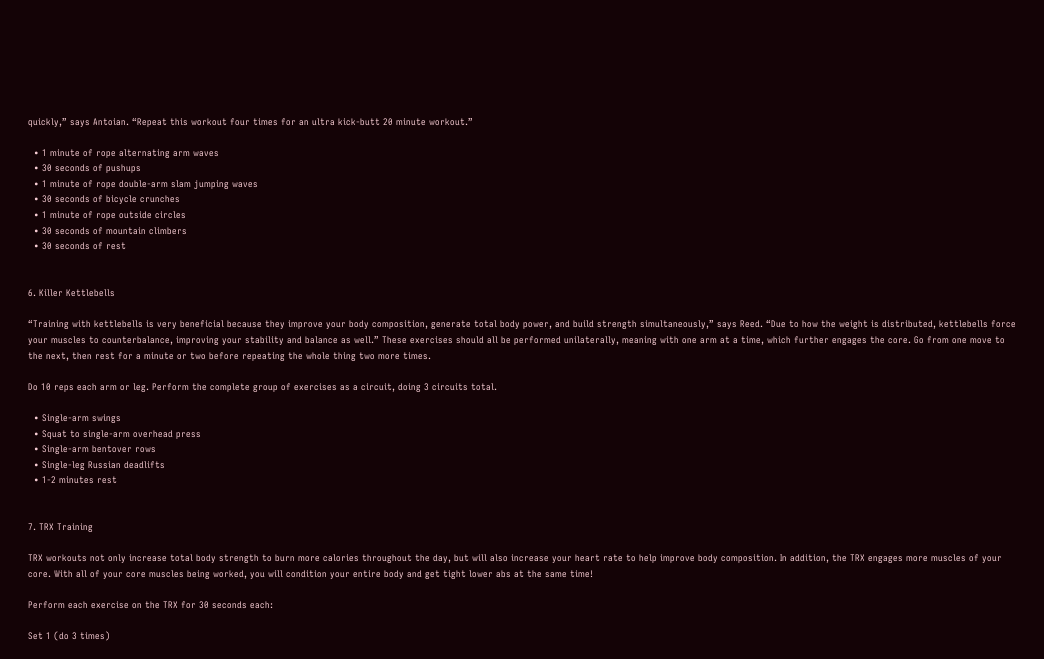quickly,” says Antoian. “Repeat this workout four times for an ultra kick-butt 20 minute workout.”

  • 1 minute of rope alternating arm waves
  • 30 seconds of pushups
  • 1 minute of rope double-arm slam jumping waves
  • 30 seconds of bicycle crunches
  • 1 minute of rope outside circles
  • 30 seconds of mountain climbers
  • 30 seconds of rest


6. Killer Kettlebells

“Training with kettlebells is very beneficial because they improve your body composition, generate total body power, and build strength simultaneously,” says Reed. “Due to how the weight is distributed, kettlebells force your muscles to counterbalance, improving your stability and balance as well.” These exercises should all be performed unilaterally, meaning with one arm at a time, which further engages the core. Go from one move to the next, then rest for a minute or two before repeating the whole thing two more times.

Do 10 reps each arm or leg. Perform the complete group of exercises as a circuit, doing 3 circuits total.

  • Single-arm swings
  • Squat to single-arm overhead press
  • Single-arm bentover rows
  • Single-leg Russian deadlifts
  • 1-2 minutes rest


7. TRX Training

TRX workouts not only increase total body strength to burn more calories throughout the day, but will also increase your heart rate to help improve body composition. In addition, the TRX engages more muscles of your core. With all of your core muscles being worked, you will condition your entire body and get tight lower abs at the same time!

Perform each exercise on the TRX for 30 seconds each:

Set 1 (do 3 times)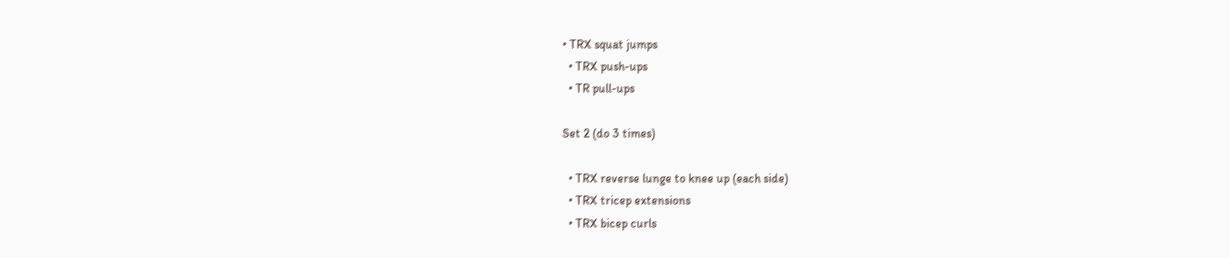• TRX squat jumps
  • TRX push-ups
  • TR pull-ups

Set 2 (do 3 times)

  • TRX reverse lunge to knee up (each side)
  • TRX tricep extensions
  • TRX bicep curls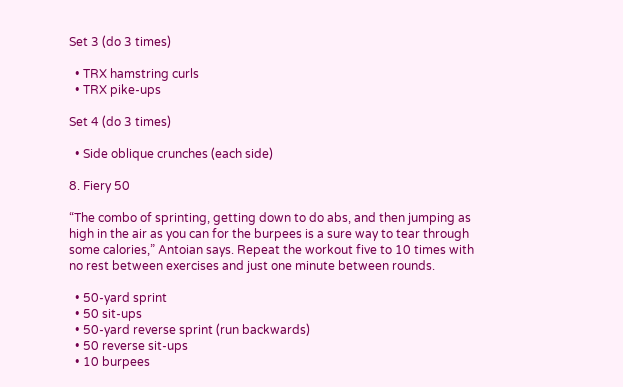Set 3 (do 3 times)

  • TRX hamstring curls
  • TRX pike-ups

Set 4 (do 3 times)

  • Side oblique crunches (each side)

8. Fiery 50

“The combo of sprinting, getting down to do abs, and then jumping as high in the air as you can for the burpees is a sure way to tear through some calories,” Antoian says. Repeat the workout five to 10 times with no rest between exercises and just one minute between rounds.

  • 50-yard sprint
  • 50 sit-ups
  • 50-yard reverse sprint (run backwards)
  • 50 reverse sit-ups
  • 10 burpees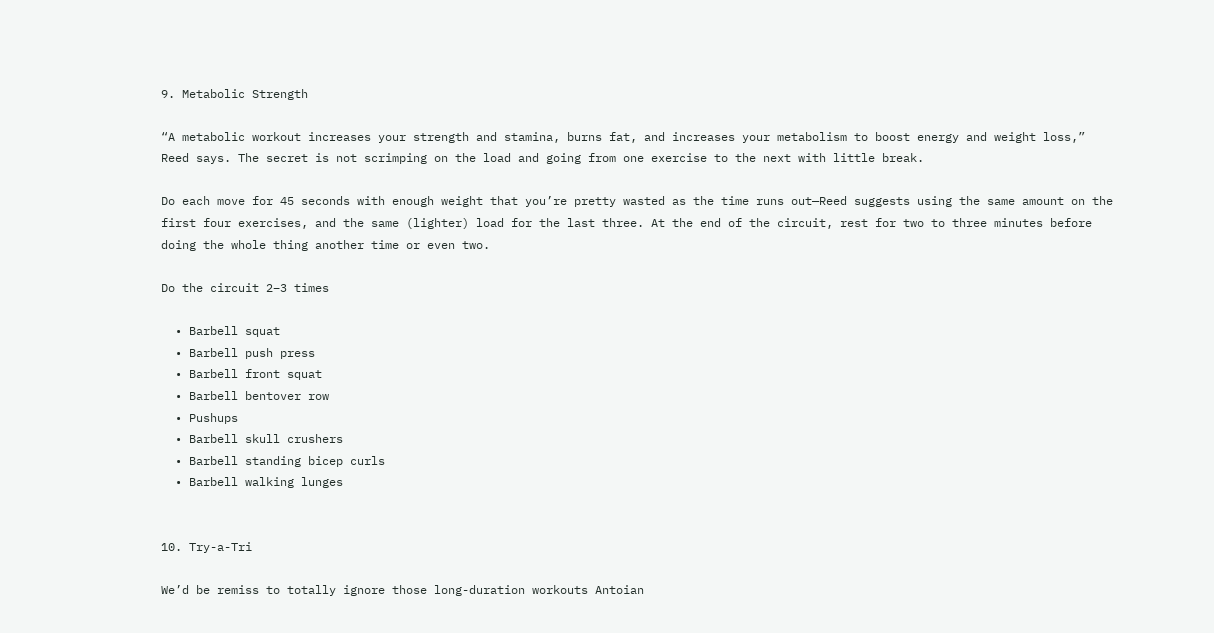9. Metabolic Strength

“A metabolic workout increases your strength and stamina, burns fat, and increases your metabolism to boost energy and weight loss,” Reed says. The secret is not scrimping on the load and going from one exercise to the next with little break.

Do each move for 45 seconds with enough weight that you’re pretty wasted as the time runs out—Reed suggests using the same amount on the first four exercises, and the same (lighter) load for the last three. At the end of the circuit, rest for two to three minutes before doing the whole thing another time or even two.

Do the circuit 2–3 times

  • Barbell squat
  • Barbell push press
  • Barbell front squat
  • Barbell bentover row
  • Pushups
  • Barbell skull crushers
  • Barbell standing bicep curls
  • Barbell walking lunges


10. Try-a-Tri

We’d be remiss to totally ignore those long-duration workouts Antoian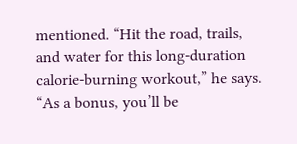mentioned. “Hit the road, trails, and water for this long-duration calorie-burning workout,” he says. “As a bonus, you’ll be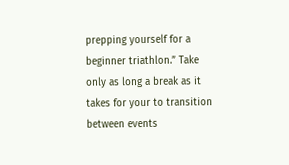prepping yourself for a beginner triathlon.” Take only as long a break as it takes for your to transition between events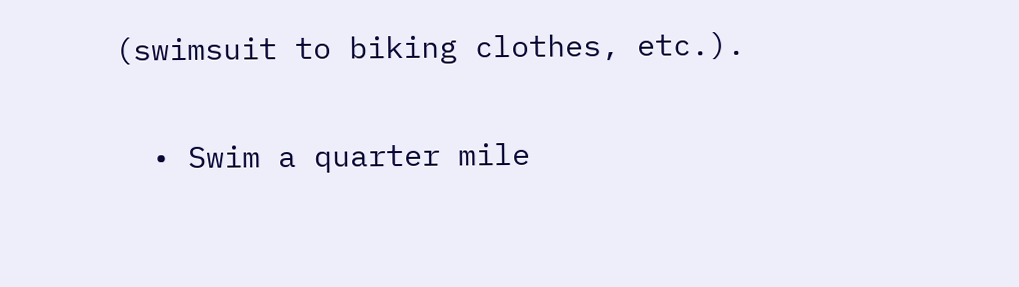(swimsuit to biking clothes, etc.).

  • Swim a quarter mile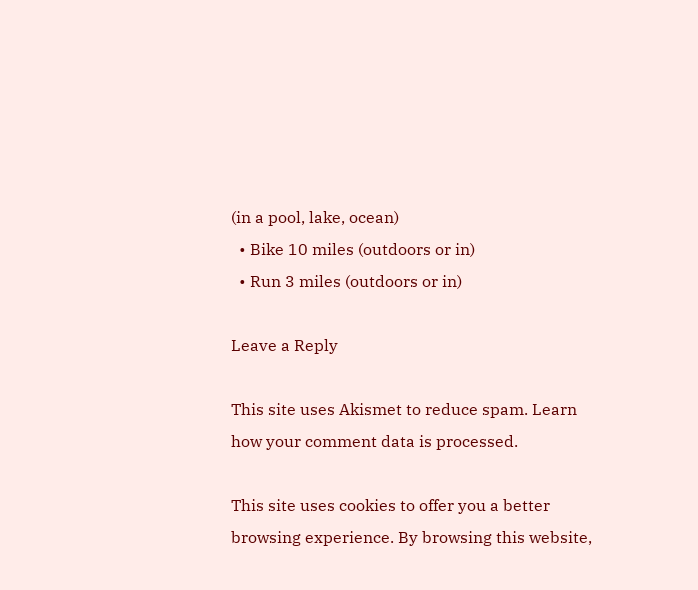(in a pool, lake, ocean)
  • Bike 10 miles (outdoors or in)
  • Run 3 miles (outdoors or in)

Leave a Reply

This site uses Akismet to reduce spam. Learn how your comment data is processed.

This site uses cookies to offer you a better browsing experience. By browsing this website,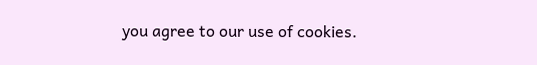you agree to our use of cookies.